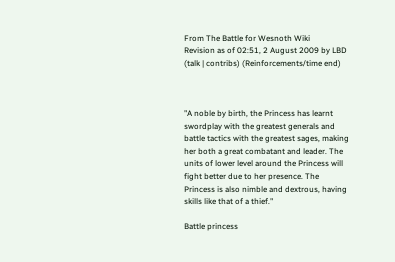From The Battle for Wesnoth Wiki
Revision as of 02:51, 2 August 2009 by LBD (talk | contribs) (Reinforcements/time end)



"A noble by birth, the Princess has learnt swordplay with the greatest generals and battle tactics with the greatest sages, making her both a great combatant and leader. The units of lower level around the Princess will fight better due to her presence. The Princess is also nimble and dextrous, having skills like that of a thief."

Battle princess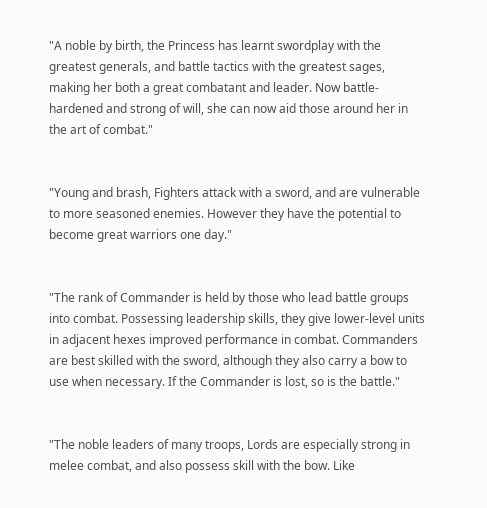"A noble by birth, the Princess has learnt swordplay with the greatest generals, and battle tactics with the greatest sages, making her both a great combatant and leader. Now battle-hardened and strong of will, she can now aid those around her in the art of combat."


"Young and brash, Fighters attack with a sword, and are vulnerable to more seasoned enemies. However they have the potential to become great warriors one day."


"The rank of Commander is held by those who lead battle groups into combat. Possessing leadership skills, they give lower-level units in adjacent hexes improved performance in combat. Commanders are best skilled with the sword, although they also carry a bow to use when necessary. If the Commander is lost, so is the battle."


"The noble leaders of many troops, Lords are especially strong in melee combat, and also possess skill with the bow. Like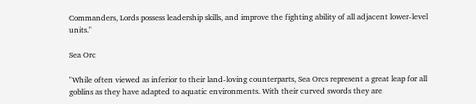Commanders, Lords possess leadership skills, and improve the fighting ability of all adjacent lower-level units."

Sea Orc

"While often viewed as inferior to their land-loving counterparts, Sea Orcs represent a great leap for all goblins as they have adapted to aquatic environments. With their curved swords they are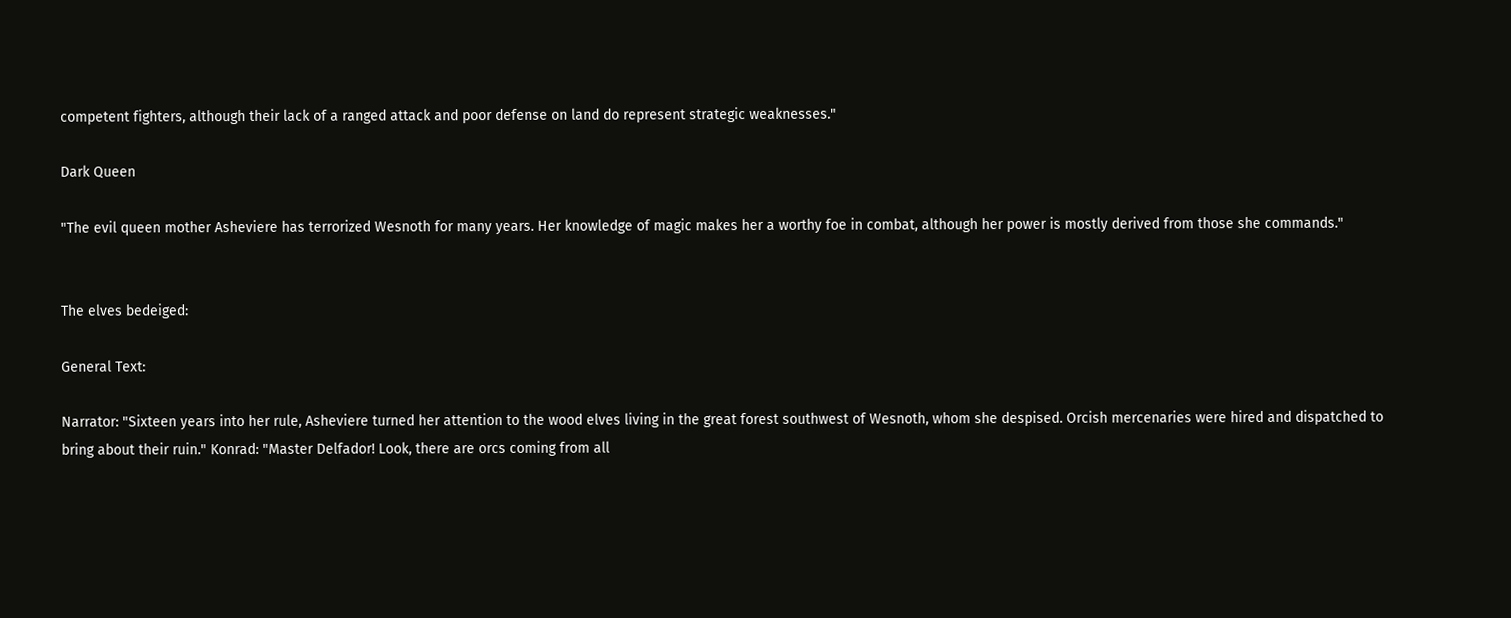competent fighters, although their lack of a ranged attack and poor defense on land do represent strategic weaknesses."

Dark Queen

"The evil queen mother Asheviere has terrorized Wesnoth for many years. Her knowledge of magic makes her a worthy foe in combat, although her power is mostly derived from those she commands."


The elves bedeiged:

General Text:

Narrator: "Sixteen years into her rule, Asheviere turned her attention to the wood elves living in the great forest southwest of Wesnoth, whom she despised. Orcish mercenaries were hired and dispatched to bring about their ruin." Konrad: "Master Delfador! Look, there are orcs coming from all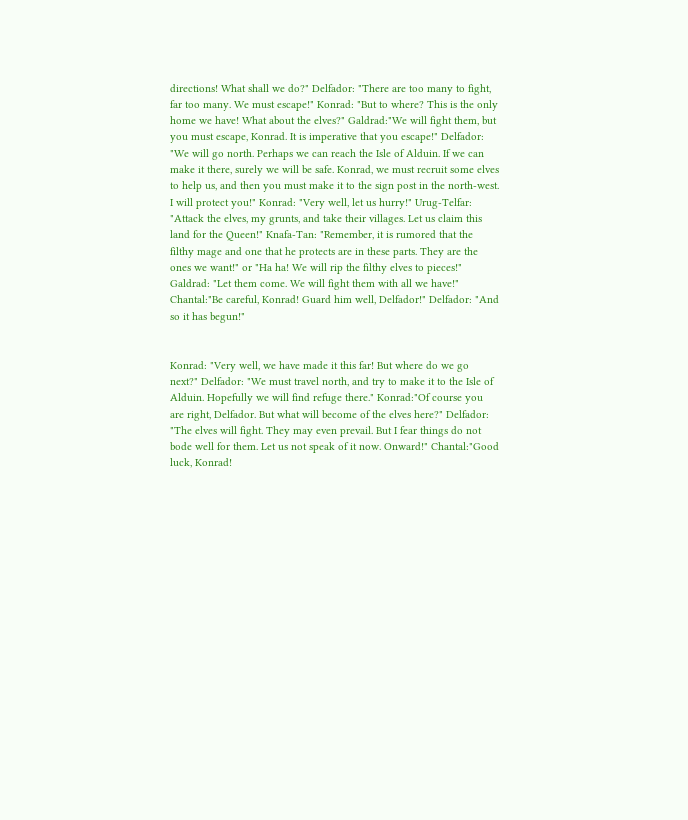directions! What shall we do?" Delfador: "There are too many to fight, far too many. We must escape!" Konrad: "But to where? This is the only home we have! What about the elves?" Galdrad:"We will fight them, but you must escape, Konrad. It is imperative that you escape!" Delfador: "We will go north. Perhaps we can reach the Isle of Alduin. If we can make it there, surely we will be safe. Konrad, we must recruit some elves to help us, and then you must make it to the sign post in the north-west. I will protect you!" Konrad: "Very well, let us hurry!" Urug-Telfar: "Attack the elves, my grunts, and take their villages. Let us claim this land for the Queen!" Knafa-Tan: "Remember, it is rumored that the filthy mage and one that he protects are in these parts. They are the ones we want!" or "Ha ha! We will rip the filthy elves to pieces!" Galdrad: "Let them come. We will fight them with all we have!" Chantal:"Be careful, Konrad! Guard him well, Delfador!" Delfador: "And so it has begun!"


Konrad: "Very well, we have made it this far! But where do we go next?" Delfador: "We must travel north, and try to make it to the Isle of Alduin. Hopefully we will find refuge there." Konrad:"Of course you are right, Delfador. But what will become of the elves here?" Delfador: "The elves will fight. They may even prevail. But I fear things do not bode well for them. Let us not speak of it now. Onward!" Chantal:"Good luck, Konrad!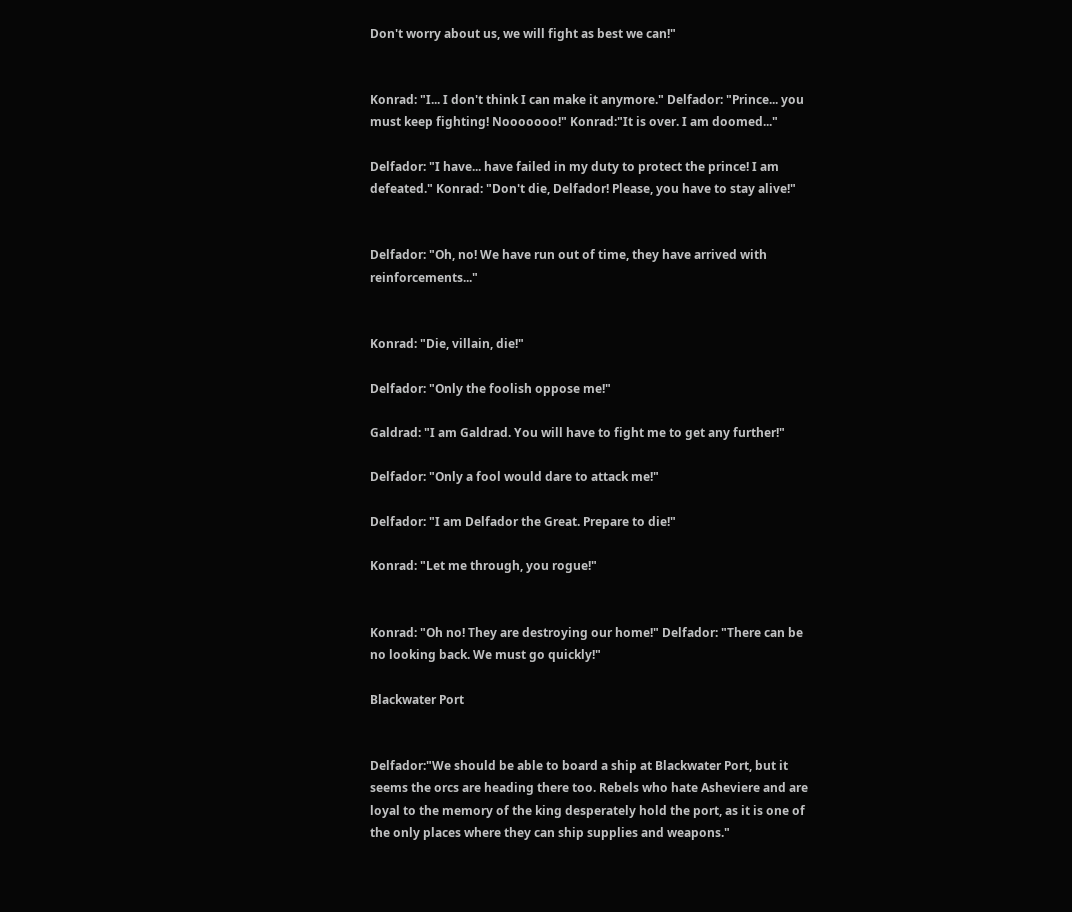Don't worry about us, we will fight as best we can!"


Konrad: "I... I don't think I can make it anymore." Delfador: "Prince... you must keep fighting! Nooooooo!" Konrad:"It is over. I am doomed..."

Delfador: "I have... have failed in my duty to protect the prince! I am defeated." Konrad: "Don't die, Delfador! Please, you have to stay alive!"


Delfador: "Oh, no! We have run out of time, they have arrived with reinforcements..."


Konrad: "Die, villain, die!"

Delfador: "Only the foolish oppose me!"

Galdrad: "I am Galdrad. You will have to fight me to get any further!"

Delfador: "Only a fool would dare to attack me!"

Delfador: "I am Delfador the Great. Prepare to die!"

Konrad: "Let me through, you rogue!"


Konrad: "Oh no! They are destroying our home!" Delfador: "There can be no looking back. We must go quickly!"

Blackwater Port


Delfador:"We should be able to board a ship at Blackwater Port, but it seems the orcs are heading there too. Rebels who hate Asheviere and are loyal to the memory of the king desperately hold the port, as it is one of the only places where they can ship supplies and weapons."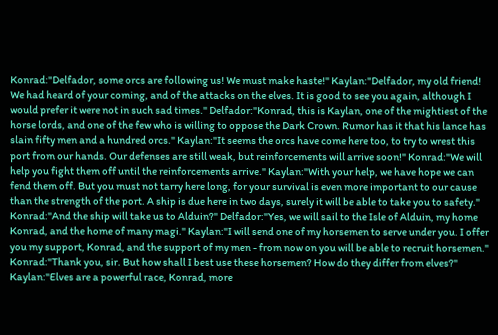Konrad:"Delfador, some orcs are following us! We must make haste!" Kaylan:"Delfador, my old friend! We had heard of your coming, and of the attacks on the elves. It is good to see you again, although I would prefer it were not in such sad times." Delfador:"Konrad, this is Kaylan, one of the mightiest of the horse lords, and one of the few who is willing to oppose the Dark Crown. Rumor has it that his lance has slain fifty men and a hundred orcs." Kaylan:"It seems the orcs have come here too, to try to wrest this port from our hands. Our defenses are still weak, but reinforcements will arrive soon!" Konrad:"We will help you fight them off until the reinforcements arrive." Kaylan:"With your help, we have hope we can fend them off. But you must not tarry here long, for your survival is even more important to our cause than the strength of the port. A ship is due here in two days, surely it will be able to take you to safety." Konrad:"And the ship will take us to Alduin?" Delfador:"Yes, we will sail to the Isle of Alduin, my home Konrad, and the home of many magi." Kaylan:"I will send one of my horsemen to serve under you. I offer you my support, Konrad, and the support of my men - from now on you will be able to recruit horsemen." Konrad:"Thank you, sir. But how shall I best use these horsemen? How do they differ from elves?" Kaylan:"Elves are a powerful race, Konrad, more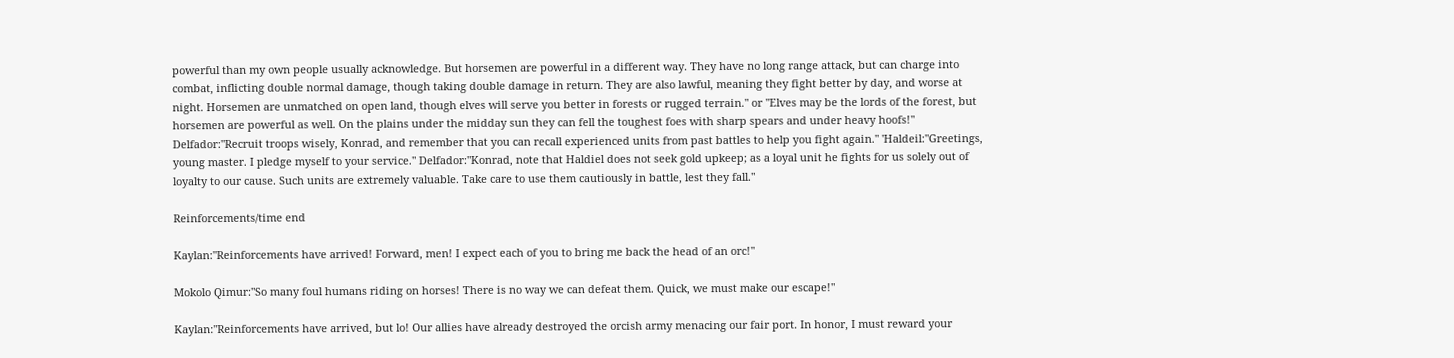powerful than my own people usually acknowledge. But horsemen are powerful in a different way. They have no long range attack, but can charge into combat, inflicting double normal damage, though taking double damage in return. They are also lawful, meaning they fight better by day, and worse at night. Horsemen are unmatched on open land, though elves will serve you better in forests or rugged terrain." or "Elves may be the lords of the forest, but horsemen are powerful as well. On the plains under the midday sun they can fell the toughest foes with sharp spears and under heavy hoofs!" Delfador:"Recruit troops wisely, Konrad, and remember that you can recall experienced units from past battles to help you fight again." 'Haldeil:"Greetings, young master. I pledge myself to your service." Delfador:"Konrad, note that Haldiel does not seek gold upkeep; as a loyal unit he fights for us solely out of loyalty to our cause. Such units are extremely valuable. Take care to use them cautiously in battle, lest they fall."

Reinforcements/time end

Kaylan:"Reinforcements have arrived! Forward, men! I expect each of you to bring me back the head of an orc!"

Mokolo Qimur:"So many foul humans riding on horses! There is no way we can defeat them. Quick, we must make our escape!"

Kaylan:"Reinforcements have arrived, but lo! Our allies have already destroyed the orcish army menacing our fair port. In honor, I must reward your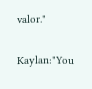valor."

Kaylan:"You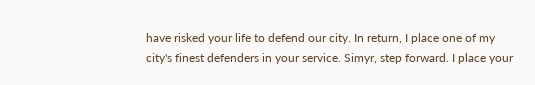have risked your life to defend our city. In return, I place one of my city's finest defenders in your service. Simyr, step forward. I place your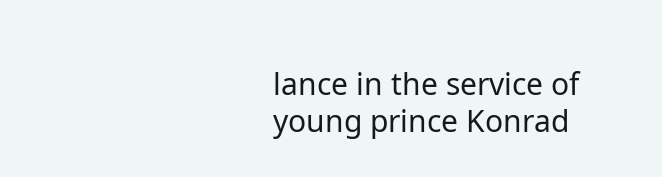lance in the service of young prince Konrad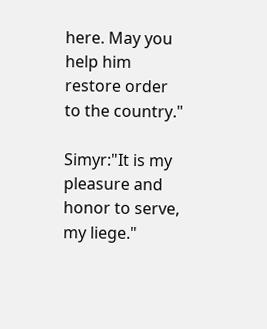here. May you help him restore order to the country."

Simyr:"It is my pleasure and honor to serve, my liege."